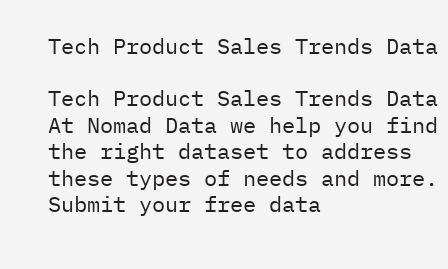Tech Product Sales Trends Data

Tech Product Sales Trends Data
At Nomad Data we help you find the right dataset to address these types of needs and more. Submit your free data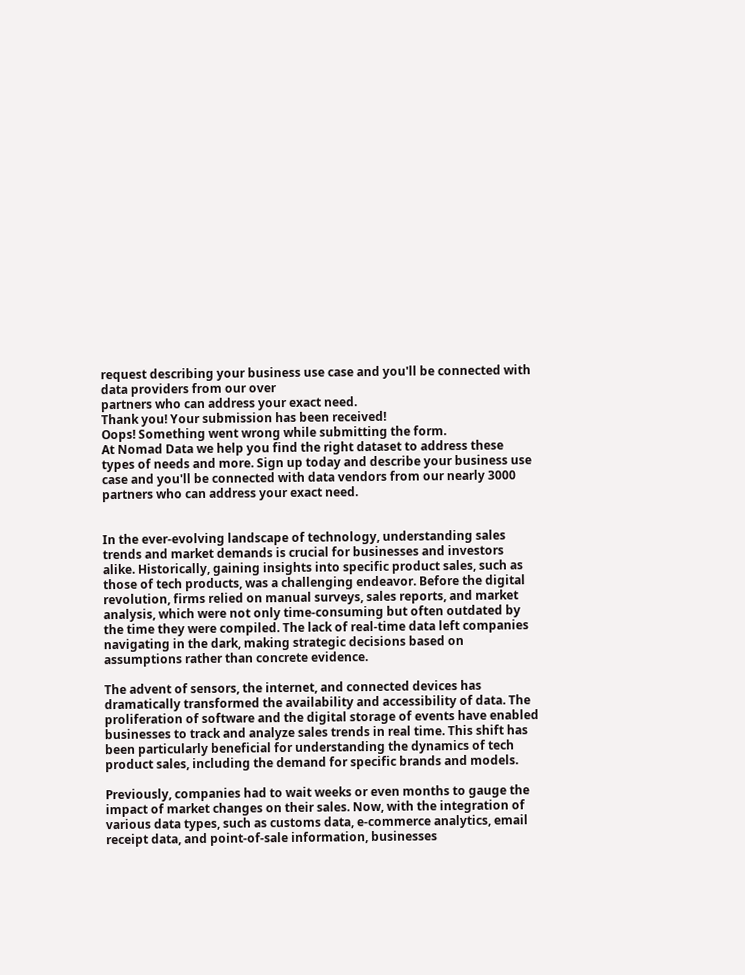request describing your business use case and you'll be connected with data providers from our over
partners who can address your exact need.
Thank you! Your submission has been received!
Oops! Something went wrong while submitting the form.
At Nomad Data we help you find the right dataset to address these types of needs and more. Sign up today and describe your business use case and you'll be connected with data vendors from our nearly 3000 partners who can address your exact need.


In the ever-evolving landscape of technology, understanding sales trends and market demands is crucial for businesses and investors alike. Historically, gaining insights into specific product sales, such as those of tech products, was a challenging endeavor. Before the digital revolution, firms relied on manual surveys, sales reports, and market analysis, which were not only time-consuming but often outdated by the time they were compiled. The lack of real-time data left companies navigating in the dark, making strategic decisions based on assumptions rather than concrete evidence.

The advent of sensors, the internet, and connected devices has dramatically transformed the availability and accessibility of data. The proliferation of software and the digital storage of events have enabled businesses to track and analyze sales trends in real time. This shift has been particularly beneficial for understanding the dynamics of tech product sales, including the demand for specific brands and models.

Previously, companies had to wait weeks or even months to gauge the impact of market changes on their sales. Now, with the integration of various data types, such as customs data, e-commerce analytics, email receipt data, and point-of-sale information, businesses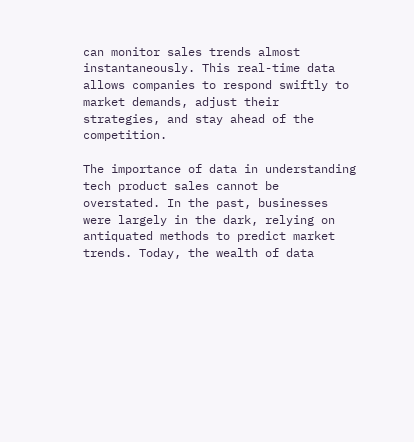can monitor sales trends almost instantaneously. This real-time data allows companies to respond swiftly to market demands, adjust their strategies, and stay ahead of the competition.

The importance of data in understanding tech product sales cannot be overstated. In the past, businesses were largely in the dark, relying on antiquated methods to predict market trends. Today, the wealth of data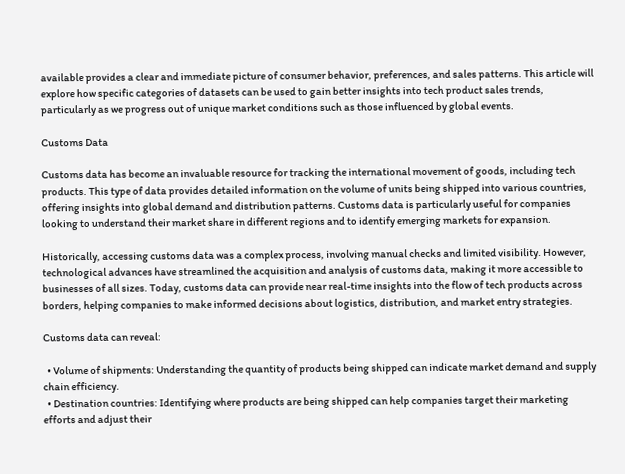available provides a clear and immediate picture of consumer behavior, preferences, and sales patterns. This article will explore how specific categories of datasets can be used to gain better insights into tech product sales trends, particularly as we progress out of unique market conditions such as those influenced by global events.

Customs Data

Customs data has become an invaluable resource for tracking the international movement of goods, including tech products. This type of data provides detailed information on the volume of units being shipped into various countries, offering insights into global demand and distribution patterns. Customs data is particularly useful for companies looking to understand their market share in different regions and to identify emerging markets for expansion.

Historically, accessing customs data was a complex process, involving manual checks and limited visibility. However, technological advances have streamlined the acquisition and analysis of customs data, making it more accessible to businesses of all sizes. Today, customs data can provide near real-time insights into the flow of tech products across borders, helping companies to make informed decisions about logistics, distribution, and market entry strategies.

Customs data can reveal:

  • Volume of shipments: Understanding the quantity of products being shipped can indicate market demand and supply chain efficiency.
  • Destination countries: Identifying where products are being shipped can help companies target their marketing efforts and adjust their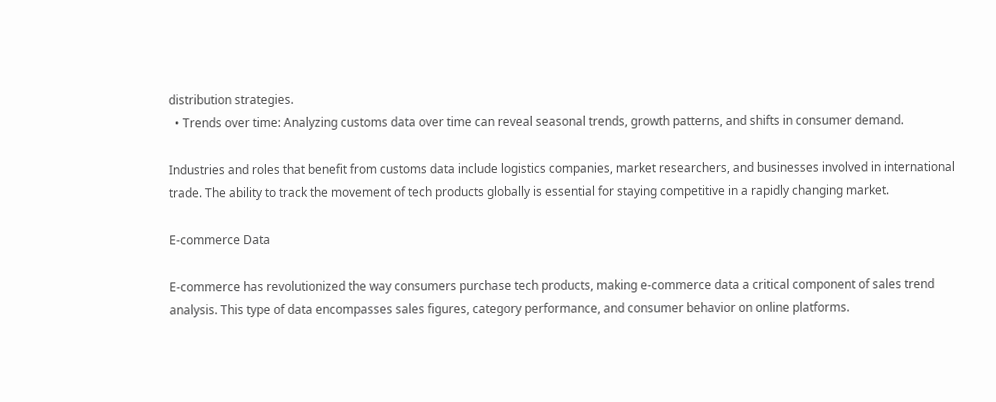distribution strategies.
  • Trends over time: Analyzing customs data over time can reveal seasonal trends, growth patterns, and shifts in consumer demand.

Industries and roles that benefit from customs data include logistics companies, market researchers, and businesses involved in international trade. The ability to track the movement of tech products globally is essential for staying competitive in a rapidly changing market.

E-commerce Data

E-commerce has revolutionized the way consumers purchase tech products, making e-commerce data a critical component of sales trend analysis. This type of data encompasses sales figures, category performance, and consumer behavior on online platforms.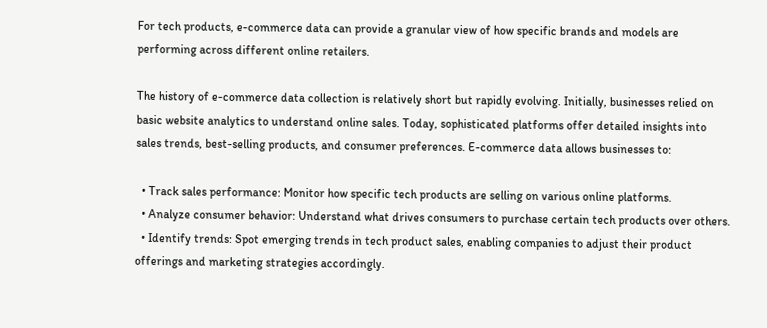For tech products, e-commerce data can provide a granular view of how specific brands and models are performing across different online retailers.

The history of e-commerce data collection is relatively short but rapidly evolving. Initially, businesses relied on basic website analytics to understand online sales. Today, sophisticated platforms offer detailed insights into sales trends, best-selling products, and consumer preferences. E-commerce data allows businesses to:

  • Track sales performance: Monitor how specific tech products are selling on various online platforms.
  • Analyze consumer behavior: Understand what drives consumers to purchase certain tech products over others.
  • Identify trends: Spot emerging trends in tech product sales, enabling companies to adjust their product offerings and marketing strategies accordingly.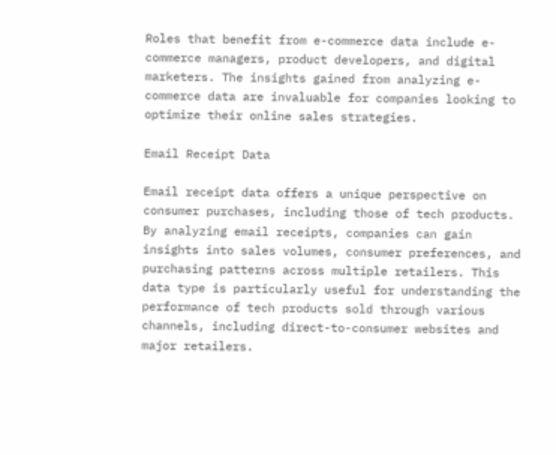Roles that benefit from e-commerce data include e-commerce managers, product developers, and digital marketers. The insights gained from analyzing e-commerce data are invaluable for companies looking to optimize their online sales strategies.

Email Receipt Data

Email receipt data offers a unique perspective on consumer purchases, including those of tech products. By analyzing email receipts, companies can gain insights into sales volumes, consumer preferences, and purchasing patterns across multiple retailers. This data type is particularly useful for understanding the performance of tech products sold through various channels, including direct-to-consumer websites and major retailers.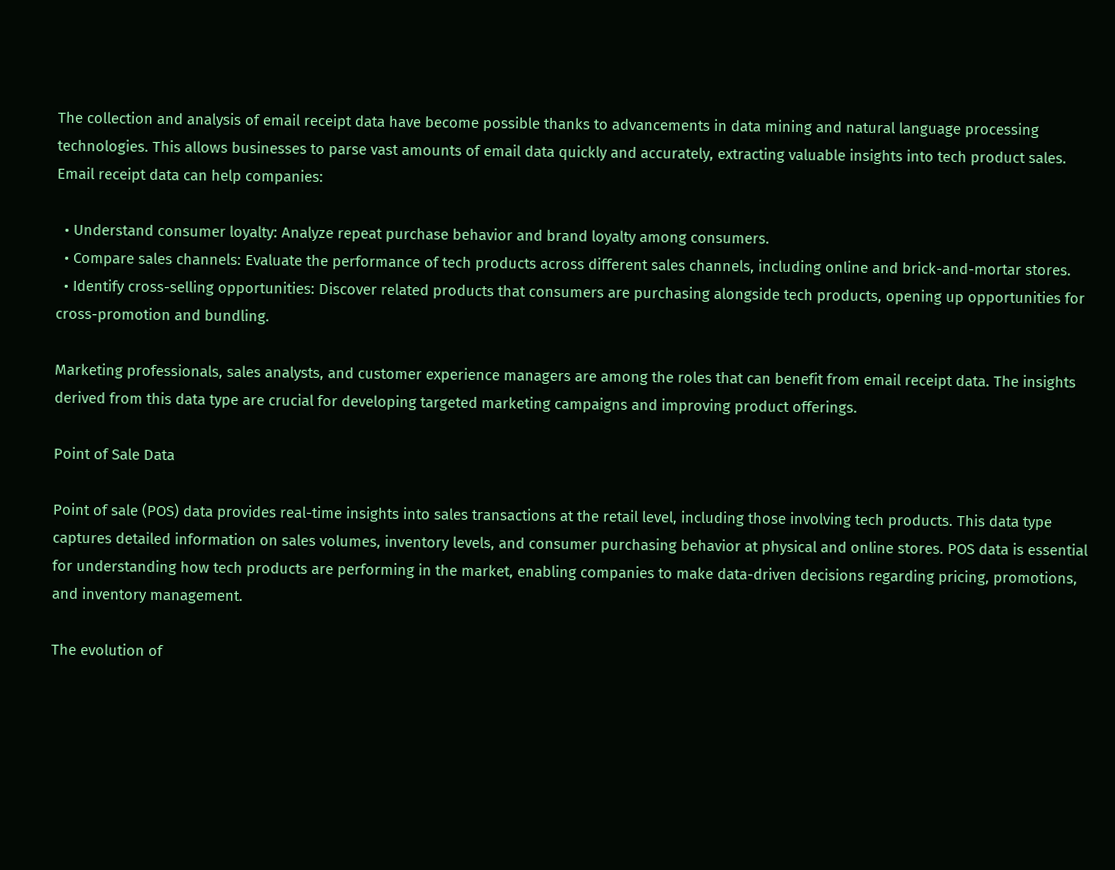The collection and analysis of email receipt data have become possible thanks to advancements in data mining and natural language processing technologies. This allows businesses to parse vast amounts of email data quickly and accurately, extracting valuable insights into tech product sales. Email receipt data can help companies:

  • Understand consumer loyalty: Analyze repeat purchase behavior and brand loyalty among consumers.
  • Compare sales channels: Evaluate the performance of tech products across different sales channels, including online and brick-and-mortar stores.
  • Identify cross-selling opportunities: Discover related products that consumers are purchasing alongside tech products, opening up opportunities for cross-promotion and bundling.

Marketing professionals, sales analysts, and customer experience managers are among the roles that can benefit from email receipt data. The insights derived from this data type are crucial for developing targeted marketing campaigns and improving product offerings.

Point of Sale Data

Point of sale (POS) data provides real-time insights into sales transactions at the retail level, including those involving tech products. This data type captures detailed information on sales volumes, inventory levels, and consumer purchasing behavior at physical and online stores. POS data is essential for understanding how tech products are performing in the market, enabling companies to make data-driven decisions regarding pricing, promotions, and inventory management.

The evolution of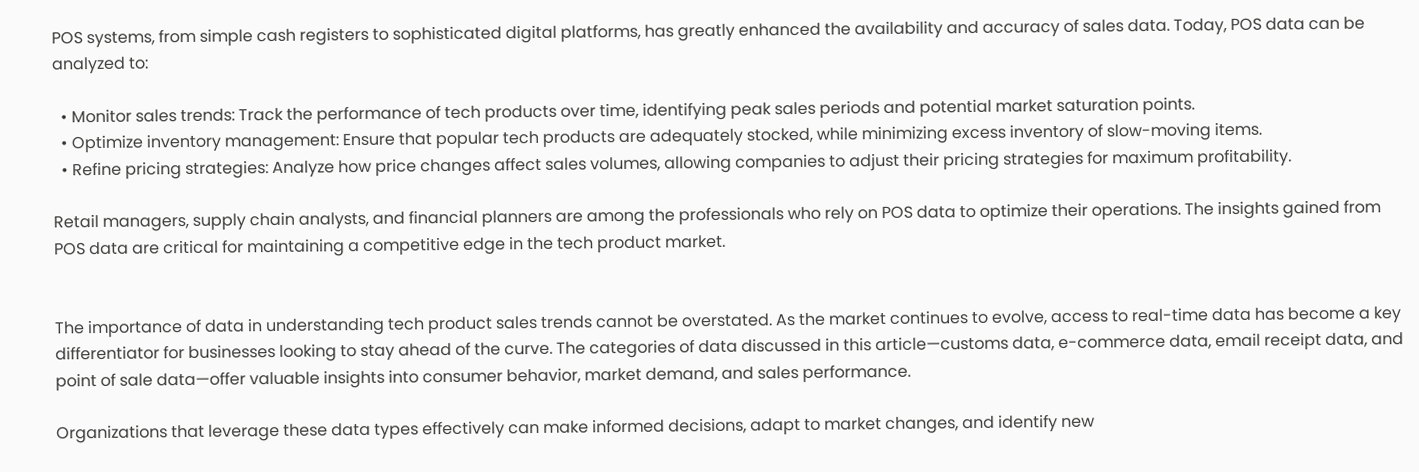POS systems, from simple cash registers to sophisticated digital platforms, has greatly enhanced the availability and accuracy of sales data. Today, POS data can be analyzed to:

  • Monitor sales trends: Track the performance of tech products over time, identifying peak sales periods and potential market saturation points.
  • Optimize inventory management: Ensure that popular tech products are adequately stocked, while minimizing excess inventory of slow-moving items.
  • Refine pricing strategies: Analyze how price changes affect sales volumes, allowing companies to adjust their pricing strategies for maximum profitability.

Retail managers, supply chain analysts, and financial planners are among the professionals who rely on POS data to optimize their operations. The insights gained from POS data are critical for maintaining a competitive edge in the tech product market.


The importance of data in understanding tech product sales trends cannot be overstated. As the market continues to evolve, access to real-time data has become a key differentiator for businesses looking to stay ahead of the curve. The categories of data discussed in this article—customs data, e-commerce data, email receipt data, and point of sale data—offer valuable insights into consumer behavior, market demand, and sales performance.

Organizations that leverage these data types effectively can make informed decisions, adapt to market changes, and identify new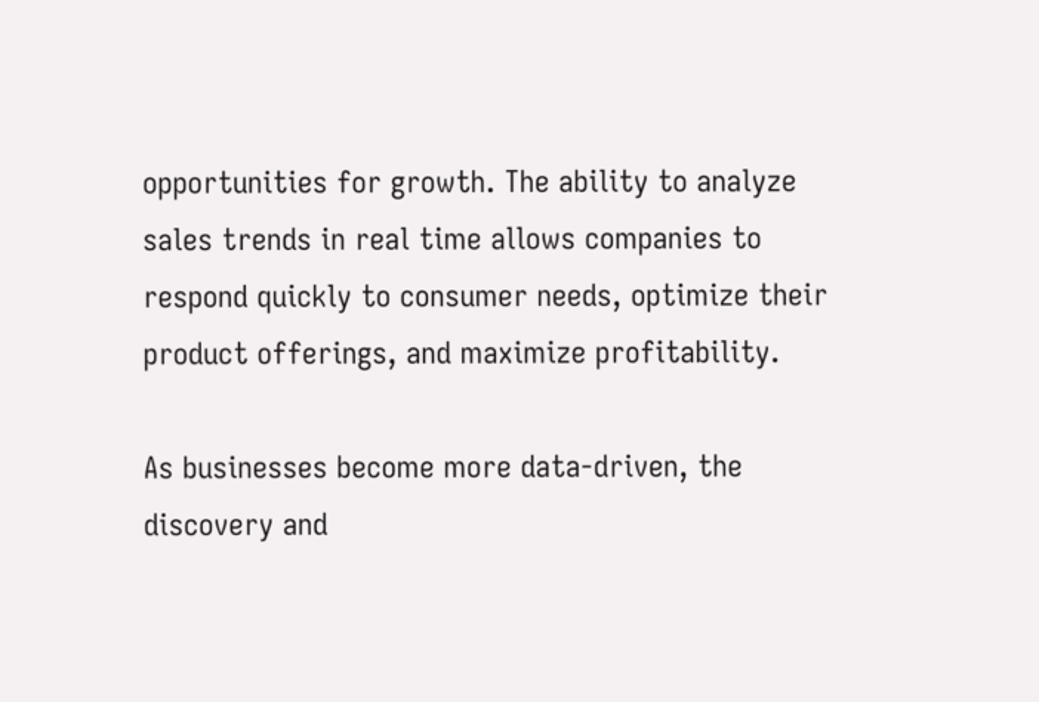opportunities for growth. The ability to analyze sales trends in real time allows companies to respond quickly to consumer needs, optimize their product offerings, and maximize profitability.

As businesses become more data-driven, the discovery and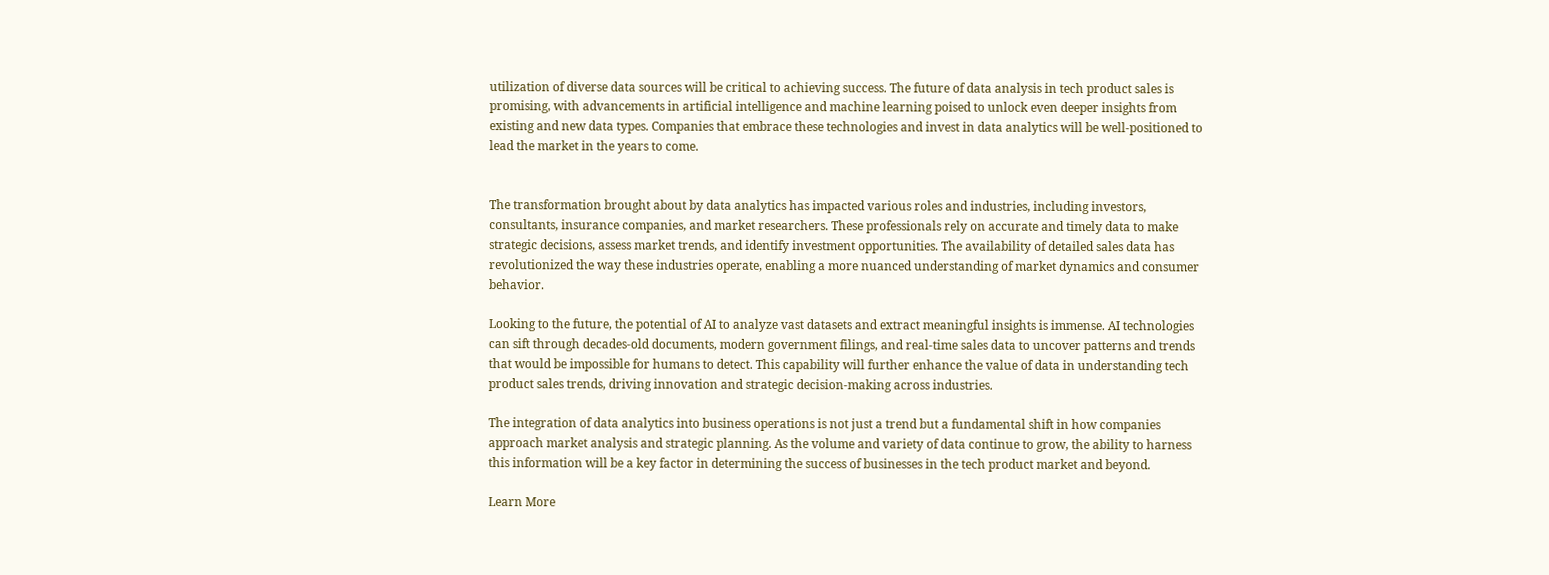utilization of diverse data sources will be critical to achieving success. The future of data analysis in tech product sales is promising, with advancements in artificial intelligence and machine learning poised to unlock even deeper insights from existing and new data types. Companies that embrace these technologies and invest in data analytics will be well-positioned to lead the market in the years to come.


The transformation brought about by data analytics has impacted various roles and industries, including investors, consultants, insurance companies, and market researchers. These professionals rely on accurate and timely data to make strategic decisions, assess market trends, and identify investment opportunities. The availability of detailed sales data has revolutionized the way these industries operate, enabling a more nuanced understanding of market dynamics and consumer behavior.

Looking to the future, the potential of AI to analyze vast datasets and extract meaningful insights is immense. AI technologies can sift through decades-old documents, modern government filings, and real-time sales data to uncover patterns and trends that would be impossible for humans to detect. This capability will further enhance the value of data in understanding tech product sales trends, driving innovation and strategic decision-making across industries.

The integration of data analytics into business operations is not just a trend but a fundamental shift in how companies approach market analysis and strategic planning. As the volume and variety of data continue to grow, the ability to harness this information will be a key factor in determining the success of businesses in the tech product market and beyond.

Learn More